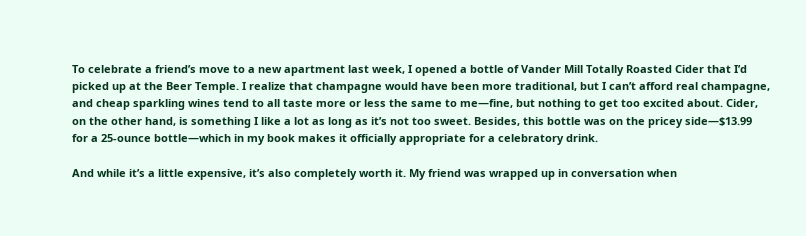To celebrate a friend’s move to a new apartment last week, I opened a bottle of Vander Mill Totally Roasted Cider that I’d picked up at the Beer Temple. I realize that champagne would have been more traditional, but I can’t afford real champagne, and cheap sparkling wines tend to all taste more or less the same to me—fine, but nothing to get too excited about. Cider, on the other hand, is something I like a lot as long as it’s not too sweet. Besides, this bottle was on the pricey side—$13.99 for a 25-ounce bottle—which in my book makes it officially appropriate for a celebratory drink.

And while it’s a little expensive, it’s also completely worth it. My friend was wrapped up in conversation when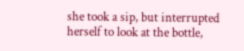she took a sip, but interrupted herself to look at the bottle,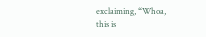exclaiming, “Whoa, this is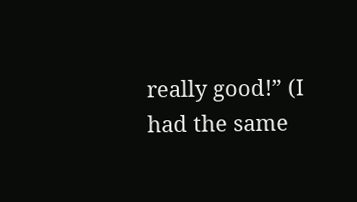really good!” (I had the same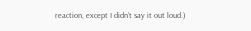reaction, except I didn’t say it out loud.)